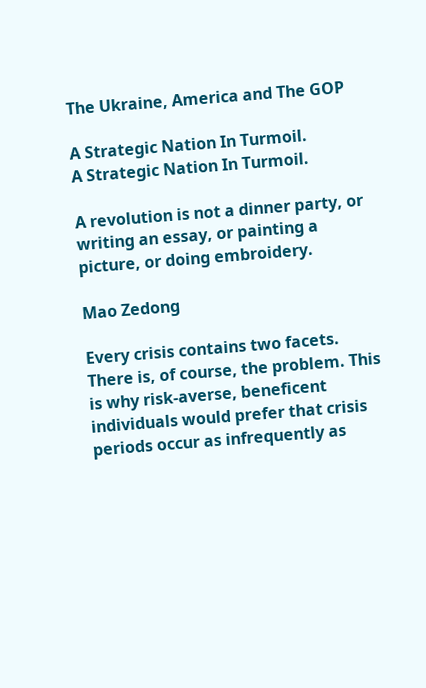The Ukraine, America and The GOP

A Strategic Nation In Turmoil.
A Strategic Nation In Turmoil.

A revolution is not a dinner party, or writing an essay, or painting a picture, or doing embroidery.

Mao Zedong

Every crisis contains two facets. There is, of course, the problem. This is why risk-averse, beneficent individuals would prefer that crisis periods occur as infrequently as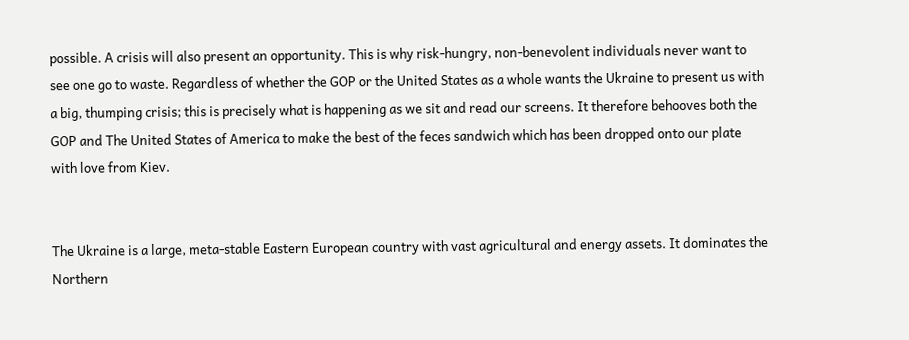possible. A crisis will also present an opportunity. This is why risk-hungry, non-benevolent individuals never want to see one go to waste. Regardless of whether the GOP or the United States as a whole wants the Ukraine to present us with a big, thumping crisis; this is precisely what is happening as we sit and read our screens. It therefore behooves both the GOP and The United States of America to make the best of the feces sandwich which has been dropped onto our plate with love from Kiev.


The Ukraine is a large, meta-stable Eastern European country with vast agricultural and energy assets. It dominates the Northern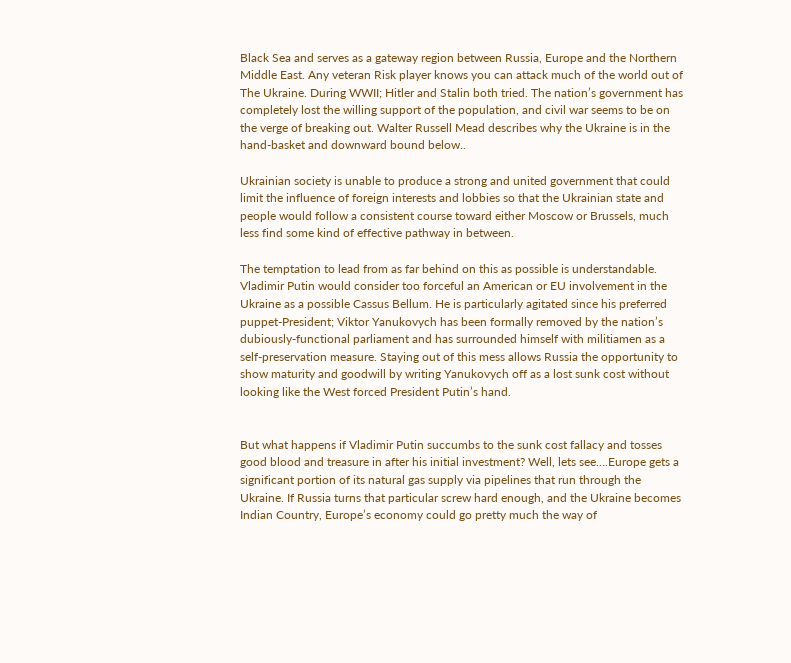Black Sea and serves as a gateway region between Russia, Europe and the Northern Middle East. Any veteran Risk player knows you can attack much of the world out of The Ukraine. During WWII; Hitler and Stalin both tried. The nation’s government has completely lost the willing support of the population, and civil war seems to be on the verge of breaking out. Walter Russell Mead describes why the Ukraine is in the hand-basket and downward bound below..

Ukrainian society is unable to produce a strong and united government that could limit the influence of foreign interests and lobbies so that the Ukrainian state and people would follow a consistent course toward either Moscow or Brussels, much less find some kind of effective pathway in between.

The temptation to lead from as far behind on this as possible is understandable. Vladimir Putin would consider too forceful an American or EU involvement in the Ukraine as a possible Cassus Bellum. He is particularly agitated since his preferred puppet-President; Viktor Yanukovych has been formally removed by the nation’s dubiously-functional parliament and has surrounded himself with militiamen as a self-preservation measure. Staying out of this mess allows Russia the opportunity to show maturity and goodwill by writing Yanukovych off as a lost sunk cost without looking like the West forced President Putin’s hand.


But what happens if Vladimir Putin succumbs to the sunk cost fallacy and tosses good blood and treasure in after his initial investment? Well, lets see….Europe gets a significant portion of its natural gas supply via pipelines that run through the Ukraine. If Russia turns that particular screw hard enough, and the Ukraine becomes Indian Country, Europe’s economy could go pretty much the way of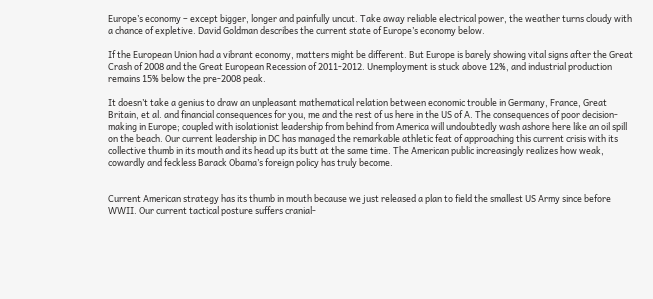Europe’s economy – except bigger, longer and painfully uncut. Take away reliable electrical power, the weather turns cloudy with a chance of expletive. David Goldman describes the current state of Europe’s economy below.

If the European Union had a vibrant economy, matters might be different. But Europe is barely showing vital signs after the Great Crash of 2008 and the Great European Recession of 2011-2012. Unemployment is stuck above 12%, and industrial production remains 15% below the pre-2008 peak.

It doesn’t take a genius to draw an unpleasant mathematical relation between economic trouble in Germany, France, Great Britain, et al. and financial consequences for you, me and the rest of us here in the US of A. The consequences of poor decision-making in Europe; coupled with isolationist leadership from behind from America will undoubtedly wash ashore here like an oil spill on the beach. Our current leadership in DC has managed the remarkable athletic feat of approaching this current crisis with its collective thumb in its mouth and its head up its butt at the same time. The American public increasingly realizes how weak, cowardly and feckless Barack Obama’s foreign policy has truly become.


Current American strategy has its thumb in mouth because we just released a plan to field the smallest US Army since before WWII. Our current tactical posture suffers cranial-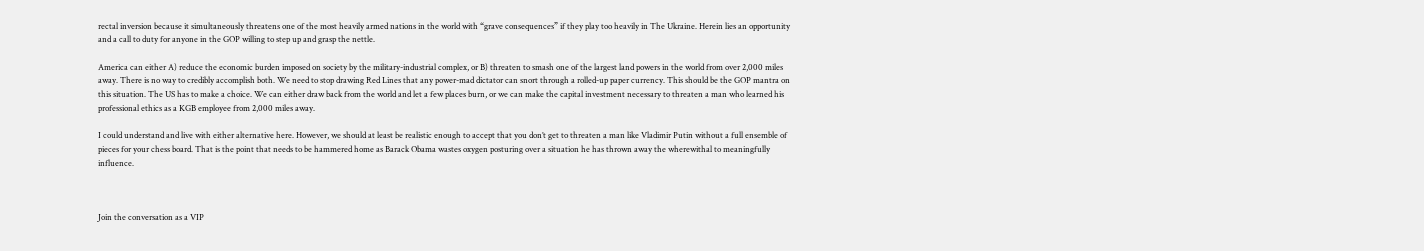rectal inversion because it simultaneously threatens one of the most heavily armed nations in the world with “grave consequences” if they play too heavily in The Ukraine. Herein lies an opportunity and a call to duty for anyone in the GOP willing to step up and grasp the nettle.

America can either A) reduce the economic burden imposed on society by the military-industrial complex, or B) threaten to smash one of the largest land powers in the world from over 2,000 miles away. There is no way to credibly accomplish both. We need to stop drawing Red Lines that any power-mad dictator can snort through a rolled-up paper currency. This should be the GOP mantra on this situation. The US has to make a choice. We can either draw back from the world and let a few places burn, or we can make the capital investment necessary to threaten a man who learned his professional ethics as a KGB employee from 2,000 miles away.

I could understand and live with either alternative here. However, we should at least be realistic enough to accept that you don’t get to threaten a man like Vladimir Putin without a full ensemble of pieces for your chess board. That is the point that needs to be hammered home as Barack Obama wastes oxygen posturing over a situation he has thrown away the wherewithal to meaningfully influence.



Join the conversation as a VIP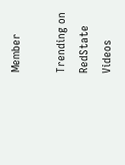Member

Trending on RedState Videos